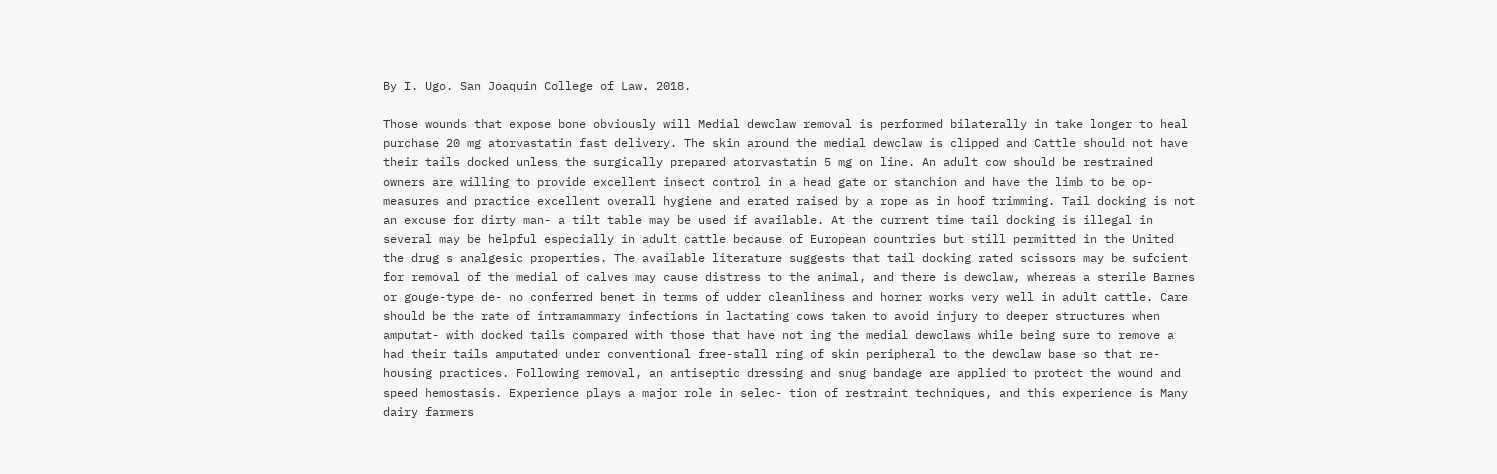By I. Ugo. San Joaquin College of Law. 2018.

Those wounds that expose bone obviously will Medial dewclaw removal is performed bilaterally in take longer to heal purchase 20 mg atorvastatin fast delivery. The skin around the medial dewclaw is clipped and Cattle should not have their tails docked unless the surgically prepared atorvastatin 5 mg on line. An adult cow should be restrained owners are willing to provide excellent insect control in a head gate or stanchion and have the limb to be op- measures and practice excellent overall hygiene and erated raised by a rope as in hoof trimming. Tail docking is not an excuse for dirty man- a tilt table may be used if available. At the current time tail docking is illegal in several may be helpful especially in adult cattle because of European countries but still permitted in the United the drug s analgesic properties. The available literature suggests that tail docking rated scissors may be sufcient for removal of the medial of calves may cause distress to the animal, and there is dewclaw, whereas a sterile Barnes or gouge-type de- no conferred benet in terms of udder cleanliness and horner works very well in adult cattle. Care should be the rate of intramammary infections in lactating cows taken to avoid injury to deeper structures when amputat- with docked tails compared with those that have not ing the medial dewclaws while being sure to remove a had their tails amputated under conventional free-stall ring of skin peripheral to the dewclaw base so that re- housing practices. Following removal, an antiseptic dressing and snug bandage are applied to protect the wound and speed hemostasis. Experience plays a major role in selec- tion of restraint techniques, and this experience is Many dairy farmers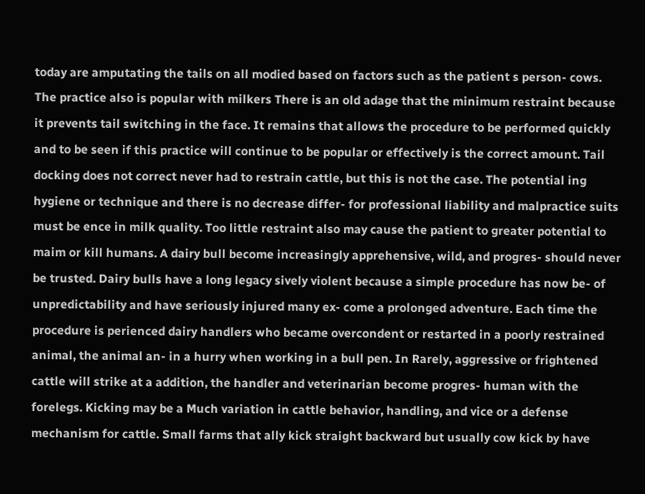today are amputating the tails on all modied based on factors such as the patient s person- cows. The practice also is popular with milkers There is an old adage that the minimum restraint because it prevents tail switching in the face. It remains that allows the procedure to be performed quickly and to be seen if this practice will continue to be popular or effectively is the correct amount. Tail docking does not correct never had to restrain cattle, but this is not the case. The potential ing hygiene or technique and there is no decrease differ- for professional liability and malpractice suits must be ence in milk quality. Too little restraint also may cause the patient to greater potential to maim or kill humans. A dairy bull become increasingly apprehensive, wild, and progres- should never be trusted. Dairy bulls have a long legacy sively violent because a simple procedure has now be- of unpredictability and have seriously injured many ex- come a prolonged adventure. Each time the procedure is perienced dairy handlers who became overcondent or restarted in a poorly restrained animal, the animal an- in a hurry when working in a bull pen. In Rarely, aggressive or frightened cattle will strike at a addition, the handler and veterinarian become progres- human with the forelegs. Kicking may be a Much variation in cattle behavior, handling, and vice or a defense mechanism for cattle. Small farms that ally kick straight backward but usually cow kick by have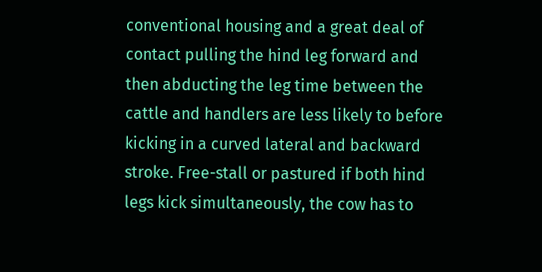conventional housing and a great deal of contact pulling the hind leg forward and then abducting the leg time between the cattle and handlers are less likely to before kicking in a curved lateral and backward stroke. Free-stall or pastured if both hind legs kick simultaneously, the cow has to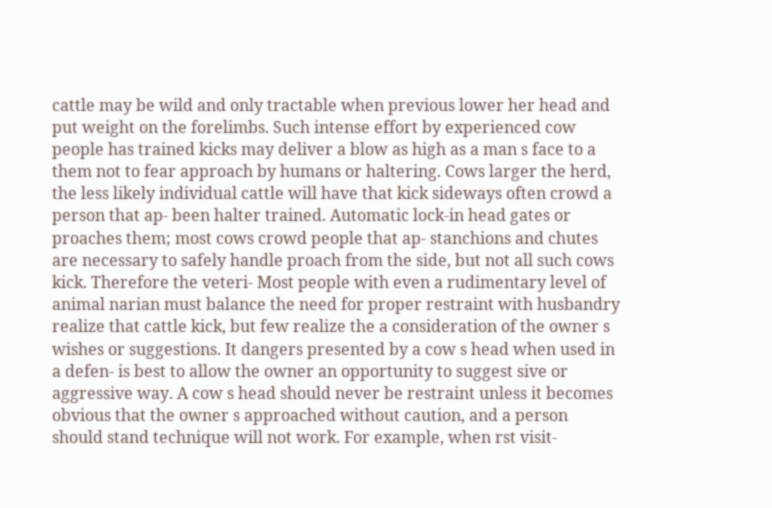cattle may be wild and only tractable when previous lower her head and put weight on the forelimbs. Such intense effort by experienced cow people has trained kicks may deliver a blow as high as a man s face to a them not to fear approach by humans or haltering. Cows larger the herd, the less likely individual cattle will have that kick sideways often crowd a person that ap- been halter trained. Automatic lock-in head gates or proaches them; most cows crowd people that ap- stanchions and chutes are necessary to safely handle proach from the side, but not all such cows kick. Therefore the veteri- Most people with even a rudimentary level of animal narian must balance the need for proper restraint with husbandry realize that cattle kick, but few realize the a consideration of the owner s wishes or suggestions. It dangers presented by a cow s head when used in a defen- is best to allow the owner an opportunity to suggest sive or aggressive way. A cow s head should never be restraint unless it becomes obvious that the owner s approached without caution, and a person should stand technique will not work. For example, when rst visit-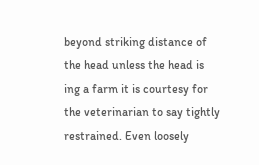beyond striking distance of the head unless the head is ing a farm it is courtesy for the veterinarian to say tightly restrained. Even loosely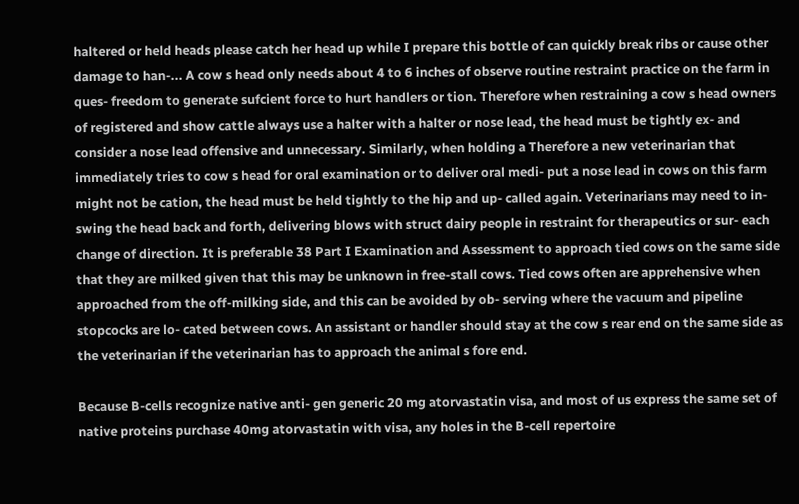haltered or held heads please catch her head up while I prepare this bottle of can quickly break ribs or cause other damage to han-... A cow s head only needs about 4 to 6 inches of observe routine restraint practice on the farm in ques- freedom to generate sufcient force to hurt handlers or tion. Therefore when restraining a cow s head owners of registered and show cattle always use a halter with a halter or nose lead, the head must be tightly ex- and consider a nose lead offensive and unnecessary. Similarly, when holding a Therefore a new veterinarian that immediately tries to cow s head for oral examination or to deliver oral medi- put a nose lead in cows on this farm might not be cation, the head must be held tightly to the hip and up- called again. Veterinarians may need to in- swing the head back and forth, delivering blows with struct dairy people in restraint for therapeutics or sur- each change of direction. It is preferable 38 Part I Examination and Assessment to approach tied cows on the same side that they are milked given that this may be unknown in free-stall cows. Tied cows often are apprehensive when approached from the off-milking side, and this can be avoided by ob- serving where the vacuum and pipeline stopcocks are lo- cated between cows. An assistant or handler should stay at the cow s rear end on the same side as the veterinarian if the veterinarian has to approach the animal s fore end.

Because B-cells recognize native anti- gen generic 20 mg atorvastatin visa, and most of us express the same set of native proteins purchase 40mg atorvastatin with visa, any holes in the B-cell repertoire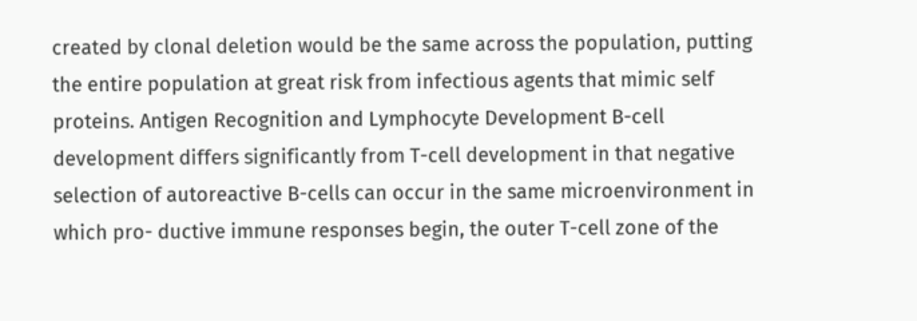created by clonal deletion would be the same across the population, putting the entire population at great risk from infectious agents that mimic self proteins. Antigen Recognition and Lymphocyte Development B-cell development differs significantly from T-cell development in that negative selection of autoreactive B-cells can occur in the same microenvironment in which pro- ductive immune responses begin, the outer T-cell zone of the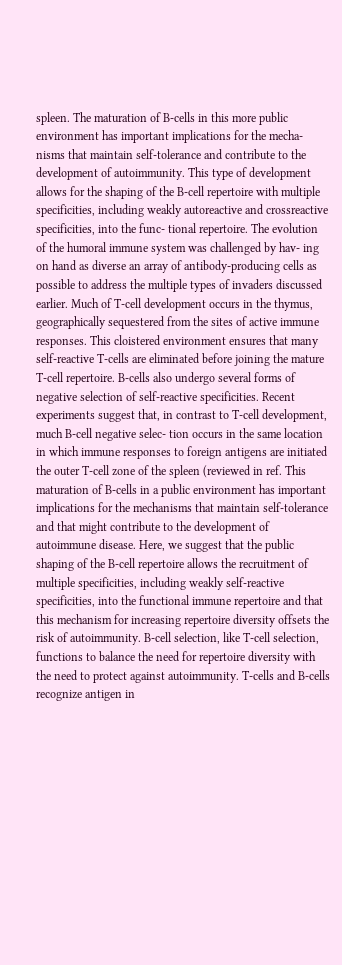spleen. The maturation of B-cells in this more public environment has important implications for the mecha- nisms that maintain self-tolerance and contribute to the development of autoimmunity. This type of development allows for the shaping of the B-cell repertoire with multiple specificities, including weakly autoreactive and crossreactive specificities, into the func- tional repertoire. The evolution of the humoral immune system was challenged by hav- ing on hand as diverse an array of antibody-producing cells as possible to address the multiple types of invaders discussed earlier. Much of T-cell development occurs in the thymus, geographically sequestered from the sites of active immune responses. This cloistered environment ensures that many self-reactive T-cells are eliminated before joining the mature T-cell repertoire. B-cells also undergo several forms of negative selection of self-reactive specificities. Recent experiments suggest that, in contrast to T-cell development, much B-cell negative selec- tion occurs in the same location in which immune responses to foreign antigens are initiated the outer T-cell zone of the spleen (reviewed in ref. This maturation of B-cells in a public environment has important implications for the mechanisms that maintain self-tolerance and that might contribute to the development of autoimmune disease. Here, we suggest that the public shaping of the B-cell repertoire allows the recruitment of multiple specificities, including weakly self-reactive specificities, into the functional immune repertoire and that this mechanism for increasing repertoire diversity offsets the risk of autoimmunity. B-cell selection, like T-cell selection, functions to balance the need for repertoire diversity with the need to protect against autoimmunity. T-cells and B-cells recognize antigen in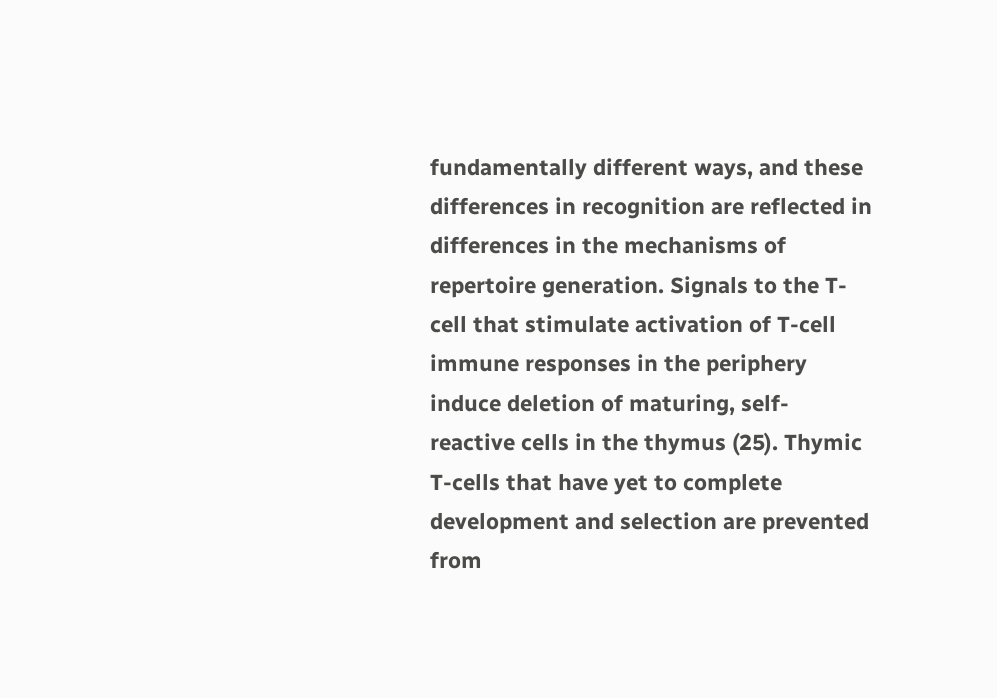fundamentally different ways, and these differences in recognition are reflected in differences in the mechanisms of repertoire generation. Signals to the T-cell that stimulate activation of T-cell immune responses in the periphery induce deletion of maturing, self-reactive cells in the thymus (25). Thymic T-cells that have yet to complete development and selection are prevented from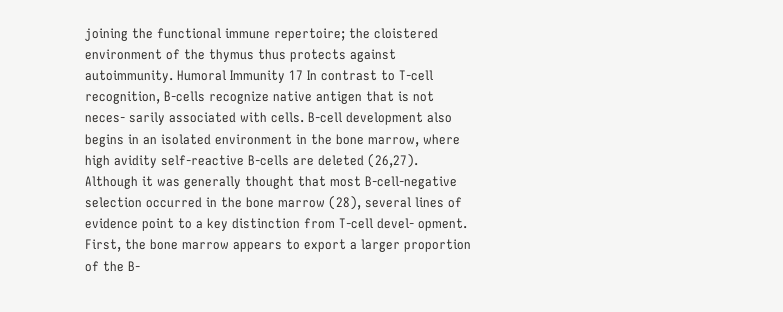joining the functional immune repertoire; the cloistered environment of the thymus thus protects against autoimmunity. Humoral Immunity 17 In contrast to T-cell recognition, B-cells recognize native antigen that is not neces- sarily associated with cells. B-cell development also begins in an isolated environment in the bone marrow, where high avidity self-reactive B-cells are deleted (26,27). Although it was generally thought that most B-cell-negative selection occurred in the bone marrow (28), several lines of evidence point to a key distinction from T-cell devel- opment. First, the bone marrow appears to export a larger proportion of the B-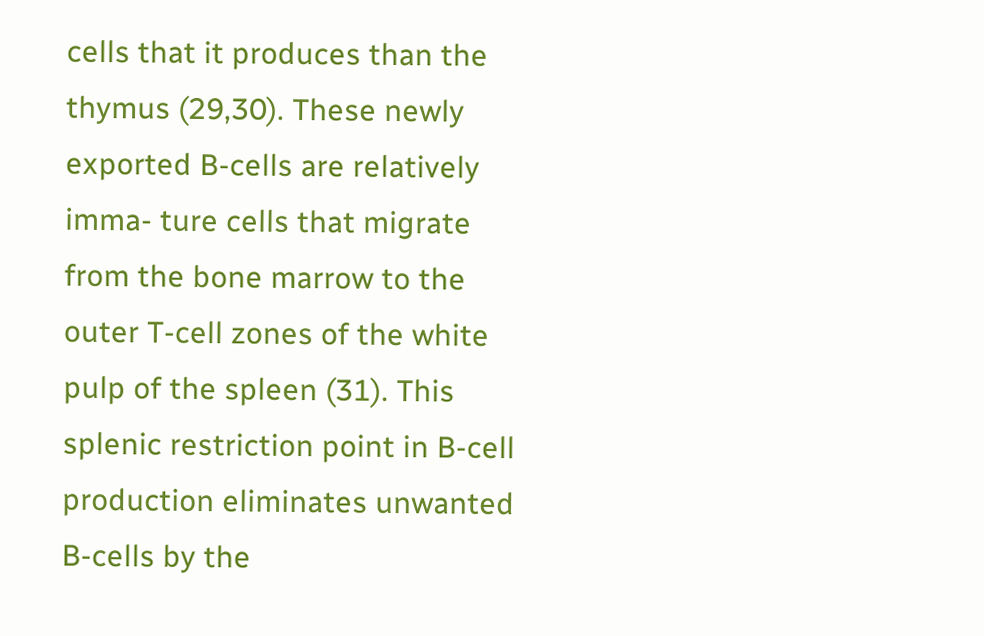cells that it produces than the thymus (29,30). These newly exported B-cells are relatively imma- ture cells that migrate from the bone marrow to the outer T-cell zones of the white pulp of the spleen (31). This splenic restriction point in B-cell production eliminates unwanted B-cells by the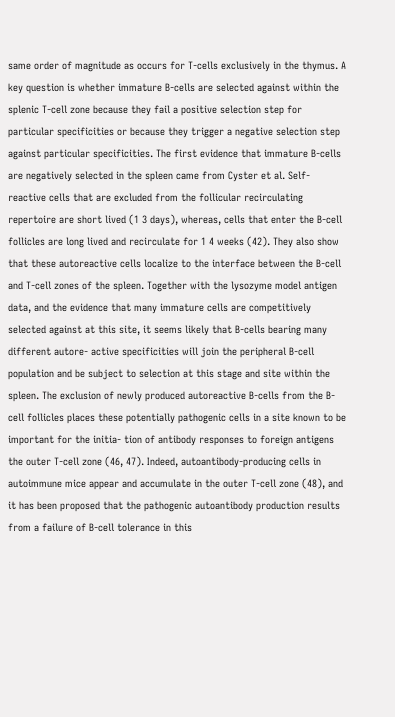same order of magnitude as occurs for T-cells exclusively in the thymus. A key question is whether immature B-cells are selected against within the splenic T-cell zone because they fail a positive selection step for particular specificities or because they trigger a negative selection step against particular specificities. The first evidence that immature B-cells are negatively selected in the spleen came from Cyster et al. Self-reactive cells that are excluded from the follicular recirculating repertoire are short lived (1 3 days), whereas, cells that enter the B-cell follicles are long lived and recirculate for 1 4 weeks (42). They also show that these autoreactive cells localize to the interface between the B-cell and T-cell zones of the spleen. Together with the lysozyme model antigen data, and the evidence that many immature cells are competitively selected against at this site, it seems likely that B-cells bearing many different autore- active specificities will join the peripheral B-cell population and be subject to selection at this stage and site within the spleen. The exclusion of newly produced autoreactive B-cells from the B-cell follicles places these potentially pathogenic cells in a site known to be important for the initia- tion of antibody responses to foreign antigens the outer T-cell zone (46, 47). Indeed, autoantibody-producing cells in autoimmune mice appear and accumulate in the outer T-cell zone (48), and it has been proposed that the pathogenic autoantibody production results from a failure of B-cell tolerance in this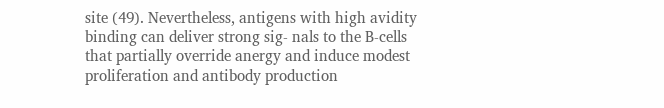site (49). Nevertheless, antigens with high avidity binding can deliver strong sig- nals to the B-cells that partially override anergy and induce modest proliferation and antibody production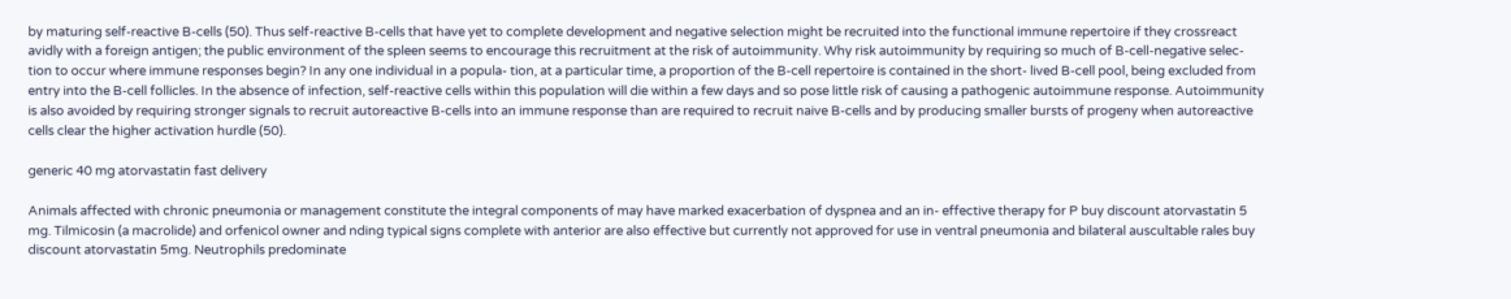by maturing self-reactive B-cells (50). Thus self-reactive B-cells that have yet to complete development and negative selection might be recruited into the functional immune repertoire if they crossreact avidly with a foreign antigen; the public environment of the spleen seems to encourage this recruitment at the risk of autoimmunity. Why risk autoimmunity by requiring so much of B-cell-negative selec- tion to occur where immune responses begin? In any one individual in a popula- tion, at a particular time, a proportion of the B-cell repertoire is contained in the short- lived B-cell pool, being excluded from entry into the B-cell follicles. In the absence of infection, self-reactive cells within this population will die within a few days and so pose little risk of causing a pathogenic autoimmune response. Autoimmunity is also avoided by requiring stronger signals to recruit autoreactive B-cells into an immune response than are required to recruit naive B-cells and by producing smaller bursts of progeny when autoreactive cells clear the higher activation hurdle (50).

generic 40 mg atorvastatin fast delivery

Animals affected with chronic pneumonia or management constitute the integral components of may have marked exacerbation of dyspnea and an in- effective therapy for P buy discount atorvastatin 5 mg. Tilmicosin (a macrolide) and orfenicol owner and nding typical signs complete with anterior are also effective but currently not approved for use in ventral pneumonia and bilateral auscultable rales buy discount atorvastatin 5mg. Neutrophils predominate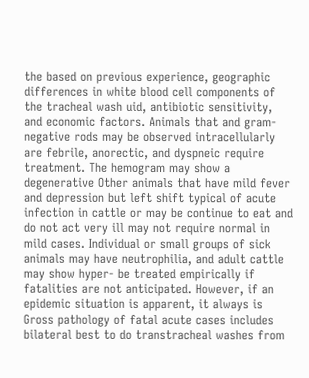the based on previous experience, geographic differences in white blood cell components of the tracheal wash uid, antibiotic sensitivity, and economic factors. Animals that and gram-negative rods may be observed intracellularly are febrile, anorectic, and dyspneic require treatment. The hemogram may show a degenerative Other animals that have mild fever and depression but left shift typical of acute infection in cattle or may be continue to eat and do not act very ill may not require normal in mild cases. Individual or small groups of sick animals may have neutrophilia, and adult cattle may show hyper- be treated empirically if fatalities are not anticipated. However, if an epidemic situation is apparent, it always is Gross pathology of fatal acute cases includes bilateral best to do transtracheal washes from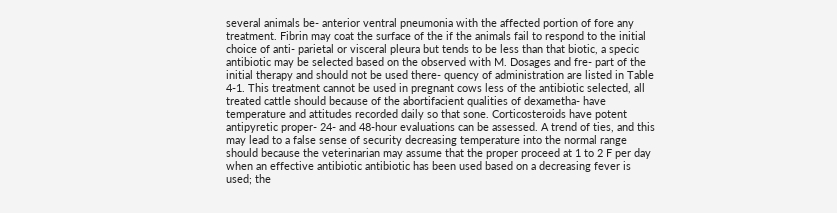several animals be- anterior ventral pneumonia with the affected portion of fore any treatment. Fibrin may coat the surface of the if the animals fail to respond to the initial choice of anti- parietal or visceral pleura but tends to be less than that biotic, a specic antibiotic may be selected based on the observed with M. Dosages and fre- part of the initial therapy and should not be used there- quency of administration are listed in Table 4-1. This treatment cannot be used in pregnant cows less of the antibiotic selected, all treated cattle should because of the abortifacient qualities of dexametha- have temperature and attitudes recorded daily so that sone. Corticosteroids have potent antipyretic proper- 24- and 48-hour evaluations can be assessed. A trend of ties, and this may lead to a false sense of security decreasing temperature into the normal range should because the veterinarian may assume that the proper proceed at 1 to 2 F per day when an effective antibiotic antibiotic has been used based on a decreasing fever is used; the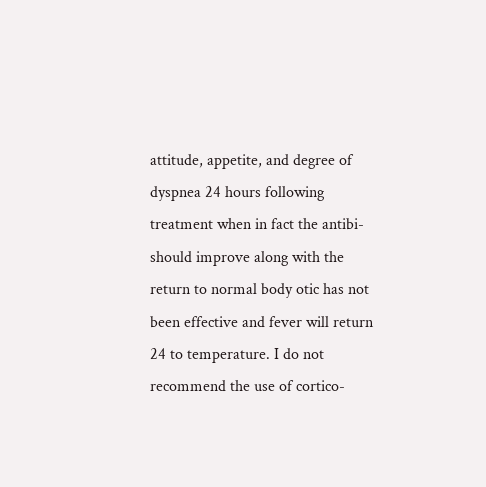attitude, appetite, and degree of dyspnea 24 hours following treatment when in fact the antibi- should improve along with the return to normal body otic has not been effective and fever will return 24 to temperature. I do not recommend the use of cortico-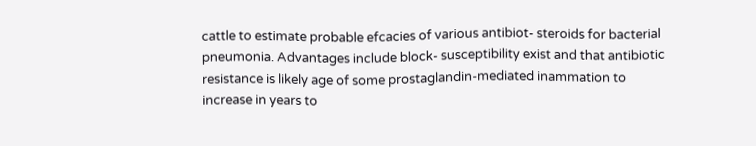cattle to estimate probable efcacies of various antibiot- steroids for bacterial pneumonia. Advantages include block- susceptibility exist and that antibiotic resistance is likely age of some prostaglandin-mediated inammation to increase in years to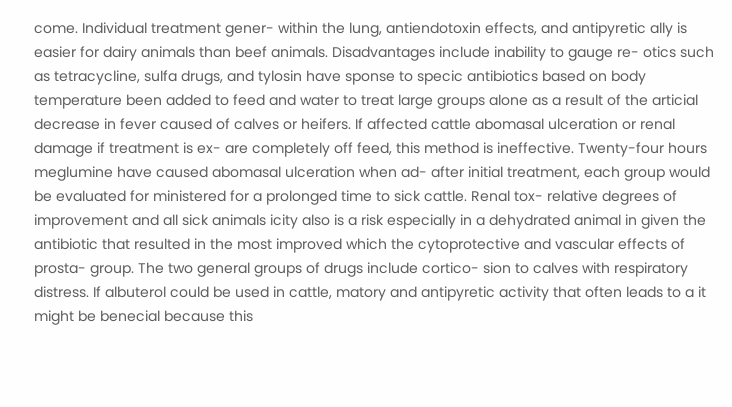come. Individual treatment gener- within the lung, antiendotoxin effects, and antipyretic ally is easier for dairy animals than beef animals. Disadvantages include inability to gauge re- otics such as tetracycline, sulfa drugs, and tylosin have sponse to specic antibiotics based on body temperature been added to feed and water to treat large groups alone as a result of the articial decrease in fever caused of calves or heifers. If affected cattle abomasal ulceration or renal damage if treatment is ex- are completely off feed, this method is ineffective. Twenty-four hours meglumine have caused abomasal ulceration when ad- after initial treatment, each group would be evaluated for ministered for a prolonged time to sick cattle. Renal tox- relative degrees of improvement and all sick animals icity also is a risk especially in a dehydrated animal in given the antibiotic that resulted in the most improved which the cytoprotective and vascular effects of prosta- group. The two general groups of drugs include cortico- sion to calves with respiratory distress. If albuterol could be used in cattle, matory and antipyretic activity that often leads to a it might be benecial because this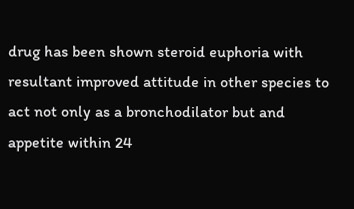drug has been shown steroid euphoria with resultant improved attitude in other species to act not only as a bronchodilator but and appetite within 24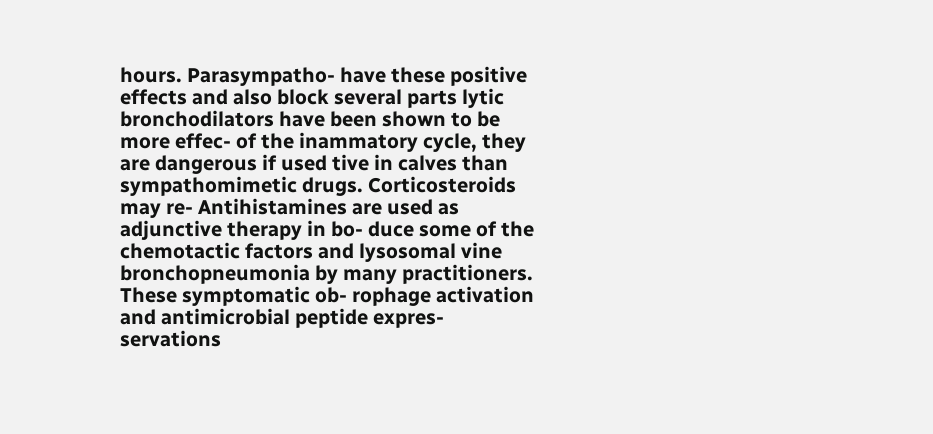hours. Parasympatho- have these positive effects and also block several parts lytic bronchodilators have been shown to be more effec- of the inammatory cycle, they are dangerous if used tive in calves than sympathomimetic drugs. Corticosteroids may re- Antihistamines are used as adjunctive therapy in bo- duce some of the chemotactic factors and lysosomal vine bronchopneumonia by many practitioners. These symptomatic ob- rophage activation and antimicrobial peptide expres- servations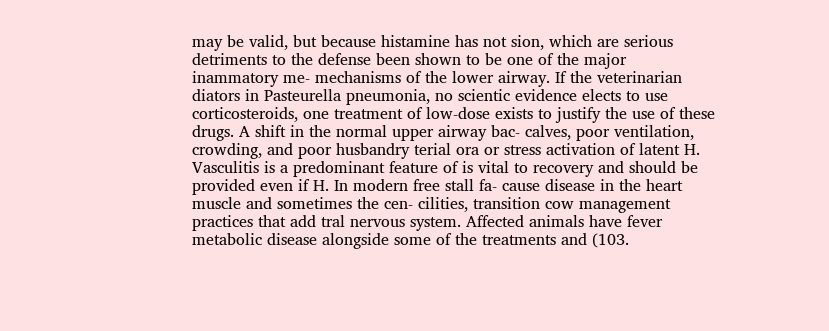may be valid, but because histamine has not sion, which are serious detriments to the defense been shown to be one of the major inammatory me- mechanisms of the lower airway. If the veterinarian diators in Pasteurella pneumonia, no scientic evidence elects to use corticosteroids, one treatment of low-dose exists to justify the use of these drugs. A shift in the normal upper airway bac- calves, poor ventilation, crowding, and poor husbandry terial ora or stress activation of latent H. Vasculitis is a predominant feature of is vital to recovery and should be provided even if H. In modern free stall fa- cause disease in the heart muscle and sometimes the cen- cilities, transition cow management practices that add tral nervous system. Affected animals have fever metabolic disease alongside some of the treatments and (103.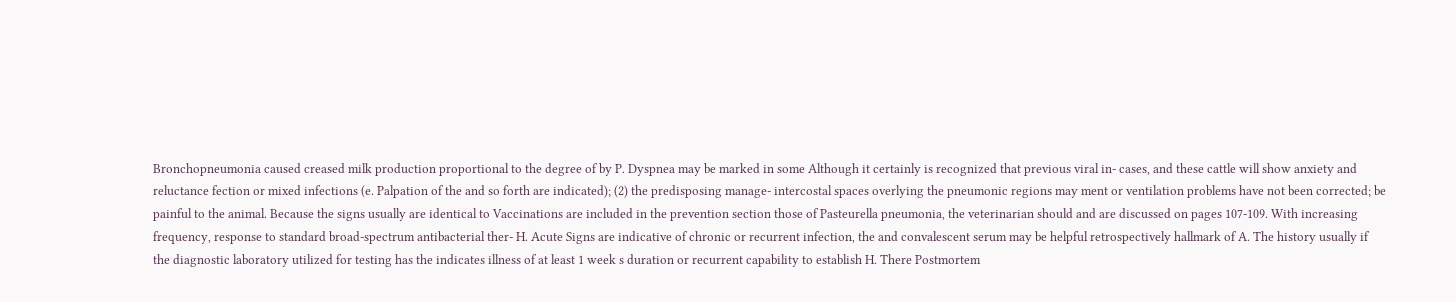Bronchopneumonia caused creased milk production proportional to the degree of by P. Dyspnea may be marked in some Although it certainly is recognized that previous viral in- cases, and these cattle will show anxiety and reluctance fection or mixed infections (e. Palpation of the and so forth are indicated); (2) the predisposing manage- intercostal spaces overlying the pneumonic regions may ment or ventilation problems have not been corrected; be painful to the animal. Because the signs usually are identical to Vaccinations are included in the prevention section those of Pasteurella pneumonia, the veterinarian should and are discussed on pages 107-109. With increasing frequency, response to standard broad-spectrum antibacterial ther- H. Acute Signs are indicative of chronic or recurrent infection, the and convalescent serum may be helpful retrospectively hallmark of A. The history usually if the diagnostic laboratory utilized for testing has the indicates illness of at least 1 week s duration or recurrent capability to establish H. There Postmortem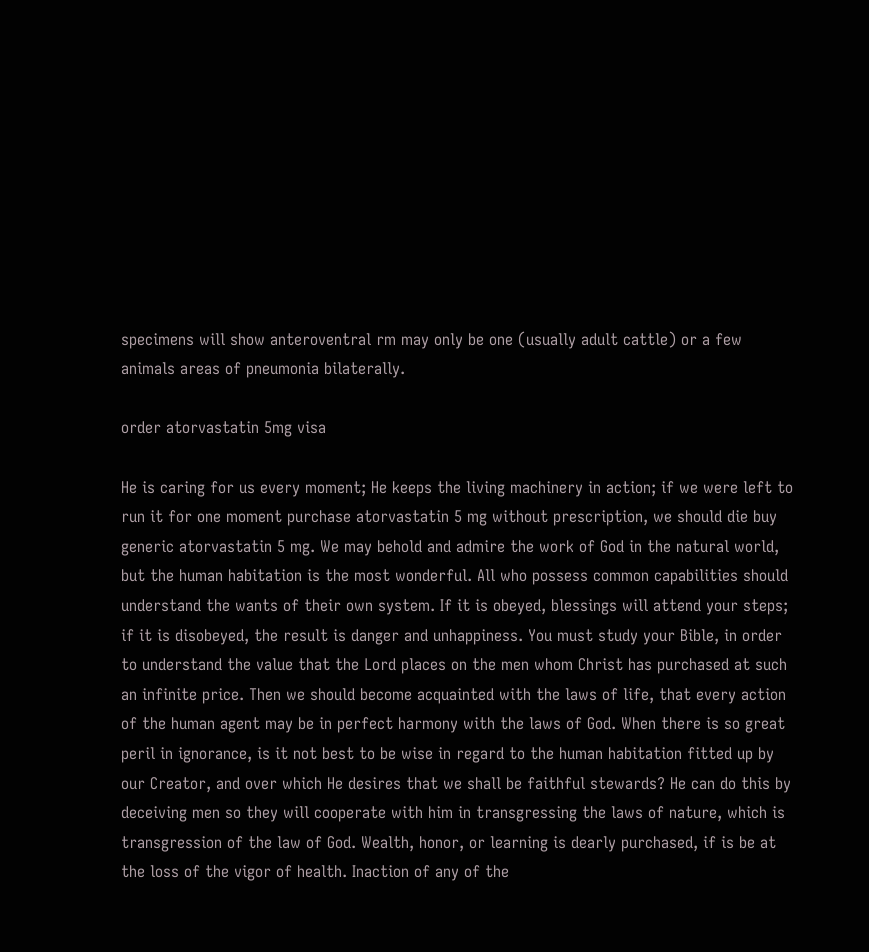specimens will show anteroventral rm may only be one (usually adult cattle) or a few animals areas of pneumonia bilaterally.

order atorvastatin 5mg visa

He is caring for us every moment; He keeps the living machinery in action; if we were left to run it for one moment purchase atorvastatin 5 mg without prescription, we should die buy generic atorvastatin 5 mg. We may behold and admire the work of God in the natural world, but the human habitation is the most wonderful. All who possess common capabilities should understand the wants of their own system. If it is obeyed, blessings will attend your steps; if it is disobeyed, the result is danger and unhappiness. You must study your Bible, in order to understand the value that the Lord places on the men whom Christ has purchased at such an infinite price. Then we should become acquainted with the laws of life, that every action of the human agent may be in perfect harmony with the laws of God. When there is so great peril in ignorance, is it not best to be wise in regard to the human habitation fitted up by our Creator, and over which He desires that we shall be faithful stewards? He can do this by deceiving men so they will cooperate with him in transgressing the laws of nature, which is transgression of the law of God. Wealth, honor, or learning is dearly purchased, if is be at the loss of the vigor of health. Inaction of any of the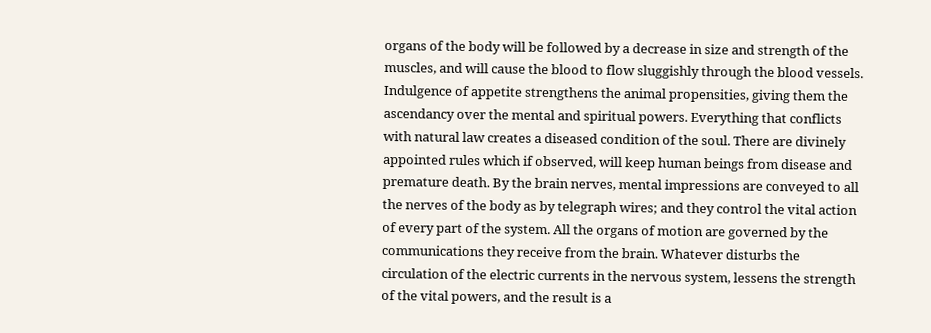organs of the body will be followed by a decrease in size and strength of the muscles, and will cause the blood to flow sluggishly through the blood vessels. Indulgence of appetite strengthens the animal propensities, giving them the ascendancy over the mental and spiritual powers. Everything that conflicts with natural law creates a diseased condition of the soul. There are divinely appointed rules which if observed, will keep human beings from disease and premature death. By the brain nerves, mental impressions are conveyed to all the nerves of the body as by telegraph wires; and they control the vital action of every part of the system. All the organs of motion are governed by the communications they receive from the brain. Whatever disturbs the circulation of the electric currents in the nervous system, lessens the strength of the vital powers, and the result is a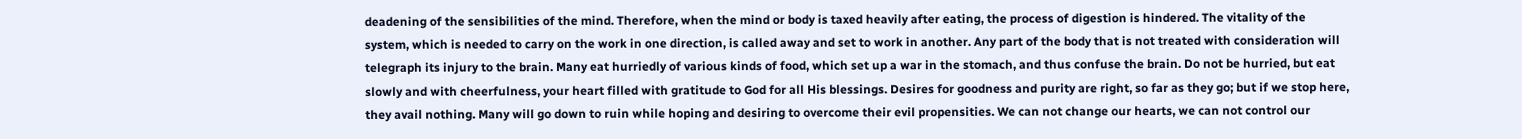deadening of the sensibilities of the mind. Therefore, when the mind or body is taxed heavily after eating, the process of digestion is hindered. The vitality of the system, which is needed to carry on the work in one direction, is called away and set to work in another. Any part of the body that is not treated with consideration will telegraph its injury to the brain. Many eat hurriedly of various kinds of food, which set up a war in the stomach, and thus confuse the brain. Do not be hurried, but eat slowly and with cheerfulness, your heart filled with gratitude to God for all His blessings. Desires for goodness and purity are right, so far as they go; but if we stop here, they avail nothing. Many will go down to ruin while hoping and desiring to overcome their evil propensities. We can not change our hearts, we can not control our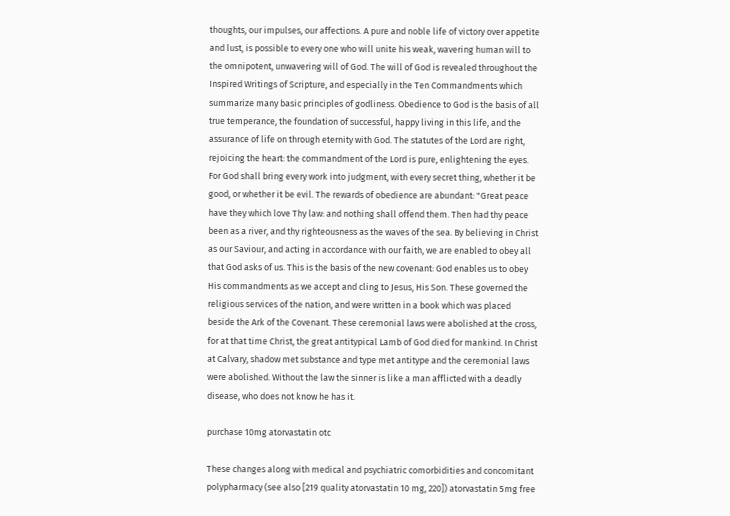thoughts, our impulses, our affections. A pure and noble life of victory over appetite and lust, is possible to every one who will unite his weak, wavering human will to the omnipotent, unwavering will of God. The will of God is revealed throughout the Inspired Writings of Scripture, and especially in the Ten Commandments which summarize many basic principles of godliness. Obedience to God is the basis of all true temperance, the foundation of successful, happy living in this life, and the assurance of life on through eternity with God. The statutes of the Lord are right, rejoicing the heart: the commandment of the Lord is pure, enlightening the eyes. For God shall bring every work into judgment, with every secret thing, whether it be good, or whether it be evil. The rewards of obedience are abundant: "Great peace have they which love Thy law: and nothing shall offend them. Then had thy peace been as a river, and thy righteousness as the waves of the sea. By believing in Christ as our Saviour, and acting in accordance with our faith, we are enabled to obey all that God asks of us. This is the basis of the new covenant: God enables us to obey His commandments as we accept and cling to Jesus, His Son. These governed the religious services of the nation, and were written in a book which was placed beside the Ark of the Covenant. These ceremonial laws were abolished at the cross, for at that time Christ, the great antitypical Lamb of God died for mankind. In Christ at Calvary, shadow met substance and type met antitype and the ceremonial laws were abolished. Without the law the sinner is like a man afflicted with a deadly disease, who does not know he has it.

purchase 10mg atorvastatin otc

These changes along with medical and psychiatric comorbidities and concomitant polypharmacy (see also [219 quality atorvastatin 10 mg, 220]) atorvastatin 5mg free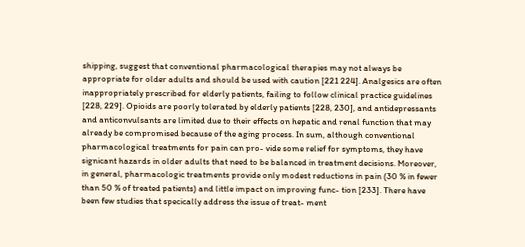shipping, suggest that conventional pharmacological therapies may not always be appropriate for older adults and should be used with caution [221 224]. Analgesics are often inappropriately prescribed for elderly patients, failing to follow clinical practice guidelines [228, 229]. Opioids are poorly tolerated by elderly patients [228, 230], and antidepressants and anticonvulsants are limited due to their effects on hepatic and renal function that may already be compromised because of the aging process. In sum, although conventional pharmacological treatments for pain can pro- vide some relief for symptoms, they have signicant hazards in older adults that need to be balanced in treatment decisions. Moreover, in general, pharmacologic treatments provide only modest reductions in pain (30 % in fewer than 50 % of treated patients) and little impact on improving func- tion [233]. There have been few studies that specically address the issue of treat- ment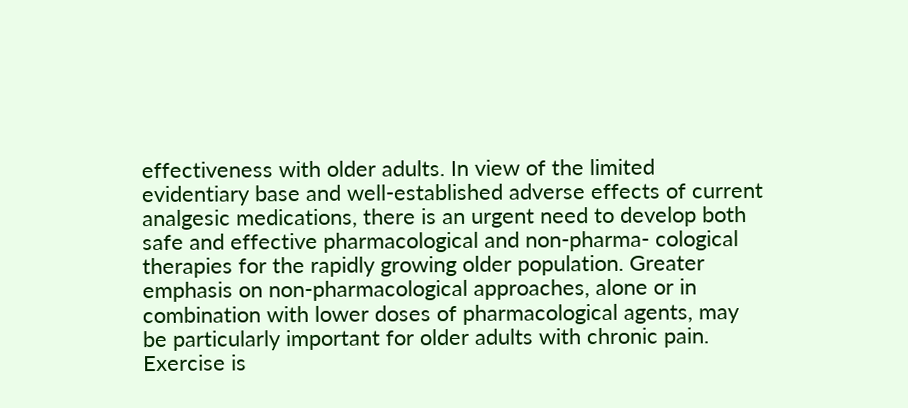effectiveness with older adults. In view of the limited evidentiary base and well-established adverse effects of current analgesic medications, there is an urgent need to develop both safe and effective pharmacological and non-pharma- cological therapies for the rapidly growing older population. Greater emphasis on non-pharmacological approaches, alone or in combination with lower doses of pharmacological agents, may be particularly important for older adults with chronic pain. Exercise is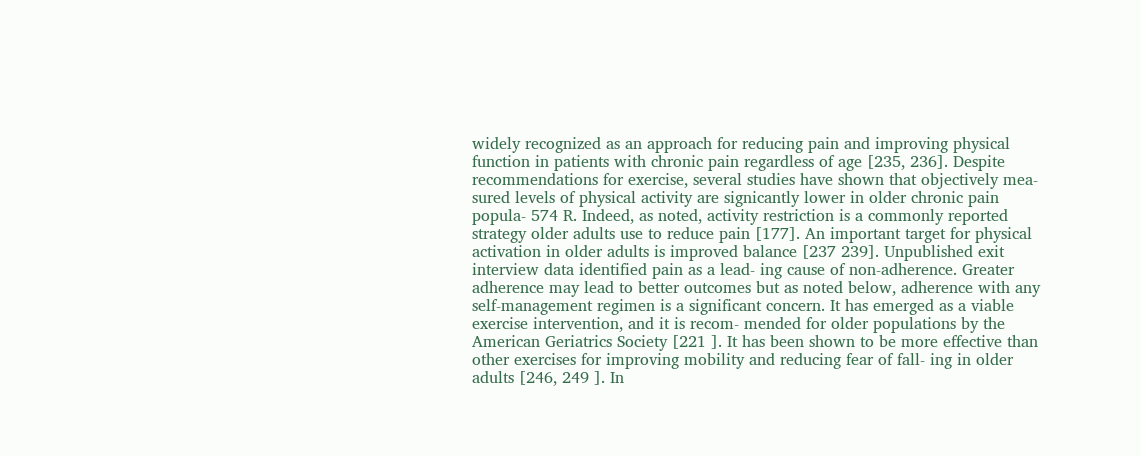widely recognized as an approach for reducing pain and improving physical function in patients with chronic pain regardless of age [235, 236]. Despite recommendations for exercise, several studies have shown that objectively mea- sured levels of physical activity are signicantly lower in older chronic pain popula- 574 R. Indeed, as noted, activity restriction is a commonly reported strategy older adults use to reduce pain [177]. An important target for physical activation in older adults is improved balance [237 239]. Unpublished exit interview data identified pain as a lead- ing cause of non-adherence. Greater adherence may lead to better outcomes but as noted below, adherence with any self-management regimen is a significant concern. It has emerged as a viable exercise intervention, and it is recom- mended for older populations by the American Geriatrics Society [221 ]. It has been shown to be more effective than other exercises for improving mobility and reducing fear of fall- ing in older adults [246, 249 ]. In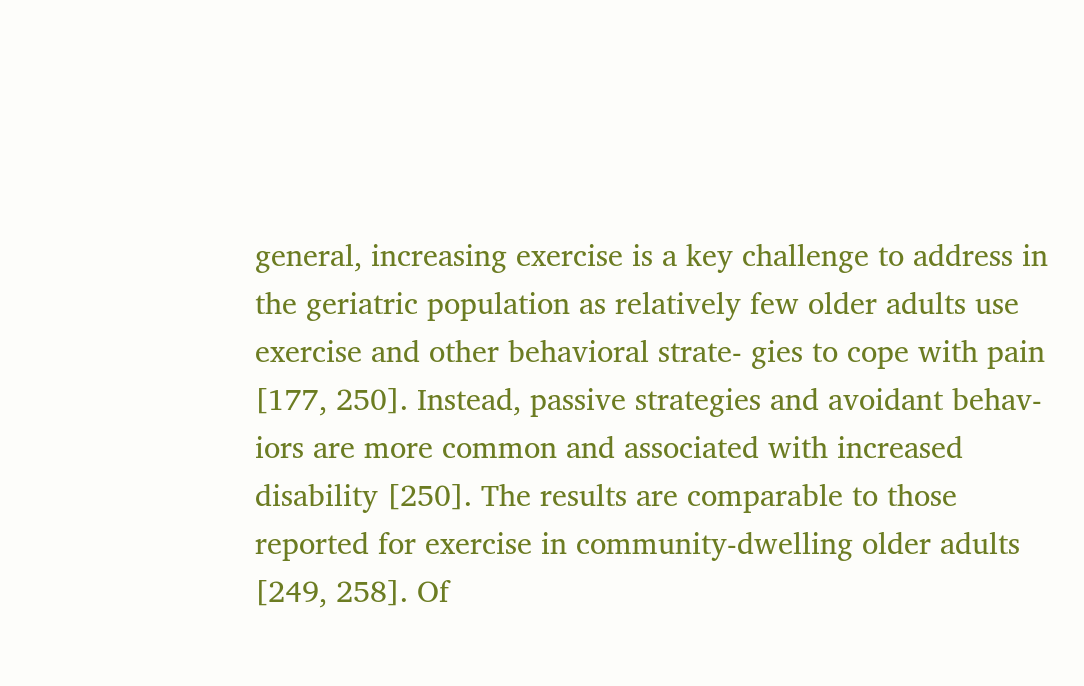general, increasing exercise is a key challenge to address in the geriatric population as relatively few older adults use exercise and other behavioral strate- gies to cope with pain [177, 250]. Instead, passive strategies and avoidant behav- iors are more common and associated with increased disability [250]. The results are comparable to those reported for exercise in community-dwelling older adults [249, 258]. Of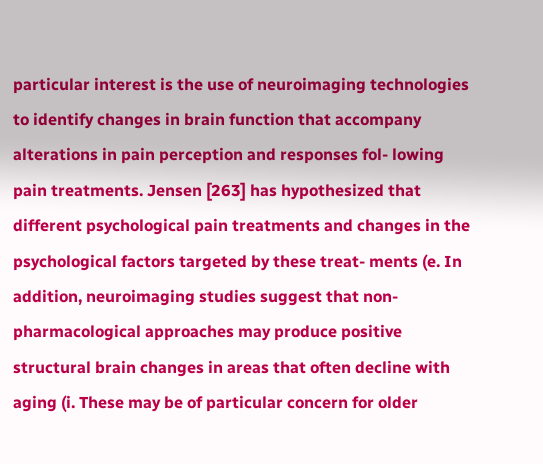particular interest is the use of neuroimaging technologies to identify changes in brain function that accompany alterations in pain perception and responses fol- lowing pain treatments. Jensen [263] has hypothesized that different psychological pain treatments and changes in the psychological factors targeted by these treat- ments (e. In addition, neuroimaging studies suggest that non-pharmacological approaches may produce positive structural brain changes in areas that often decline with aging (i. These may be of particular concern for older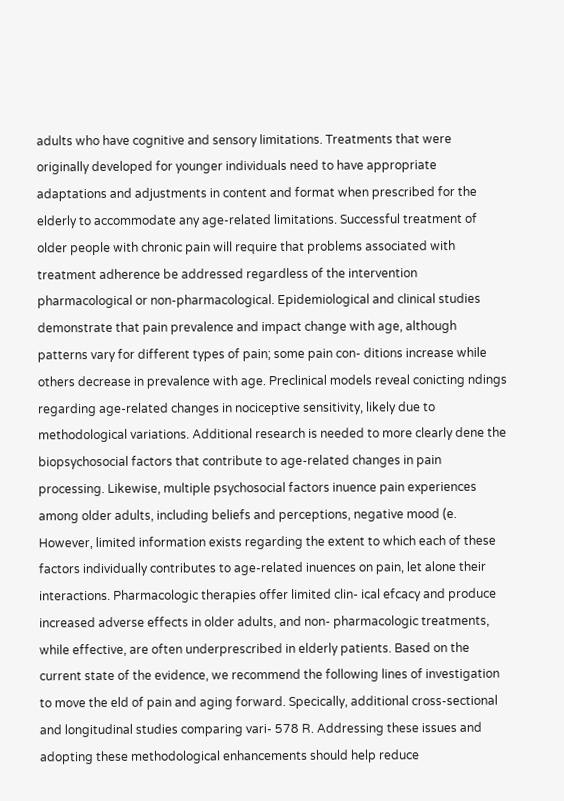adults who have cognitive and sensory limitations. Treatments that were originally developed for younger individuals need to have appropriate adaptations and adjustments in content and format when prescribed for the elderly to accommodate any age-related limitations. Successful treatment of older people with chronic pain will require that problems associated with treatment adherence be addressed regardless of the intervention pharmacological or non-pharmacological. Epidemiological and clinical studies demonstrate that pain prevalence and impact change with age, although patterns vary for different types of pain; some pain con- ditions increase while others decrease in prevalence with age. Preclinical models reveal conicting ndings regarding age-related changes in nociceptive sensitivity, likely due to methodological variations. Additional research is needed to more clearly dene the biopsychosocial factors that contribute to age-related changes in pain processing. Likewise, multiple psychosocial factors inuence pain experiences among older adults, including beliefs and perceptions, negative mood (e. However, limited information exists regarding the extent to which each of these factors individually contributes to age-related inuences on pain, let alone their interactions. Pharmacologic therapies offer limited clin- ical efcacy and produce increased adverse effects in older adults, and non- pharmacologic treatments, while effective, are often underprescribed in elderly patients. Based on the current state of the evidence, we recommend the following lines of investigation to move the eld of pain and aging forward. Specically, additional cross-sectional and longitudinal studies comparing vari- 578 R. Addressing these issues and adopting these methodological enhancements should help reduce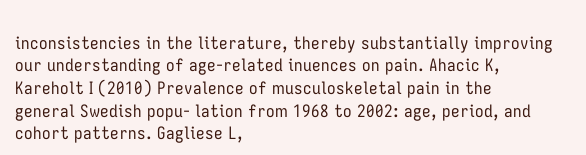inconsistencies in the literature, thereby substantially improving our understanding of age-related inuences on pain. Ahacic K, Kareholt I (2010) Prevalence of musculoskeletal pain in the general Swedish popu- lation from 1968 to 2002: age, period, and cohort patterns. Gagliese L,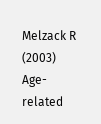Melzack R (2003) Age-related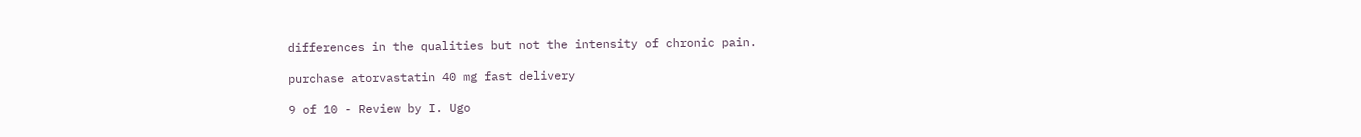differences in the qualities but not the intensity of chronic pain.

purchase atorvastatin 40 mg fast delivery

9 of 10 - Review by I. Ugo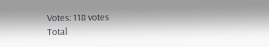Votes: 118 votes
Total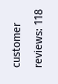customer reviews: 118